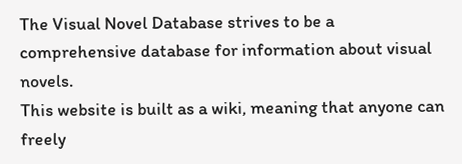The Visual Novel Database strives to be a comprehensive database for information about visual novels.
This website is built as a wiki, meaning that anyone can freely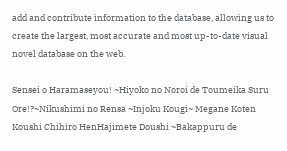add and contribute information to the database, allowing us to create the largest, most accurate and most up-to-date visual novel database on the web.

Sensei o Haramaseyou! ~Hiyoko no Noroi de Toumeika Suru Ore!?~Nikushimi no Rensa ~Injoku Kougi~ Megane Koten Koushi Chihiro HenHajimete Doushi ~Bakappuru de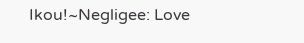Ikou!~Negligee: Love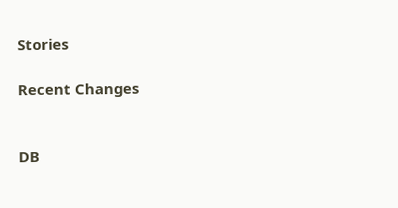Stories

Recent Changes


DB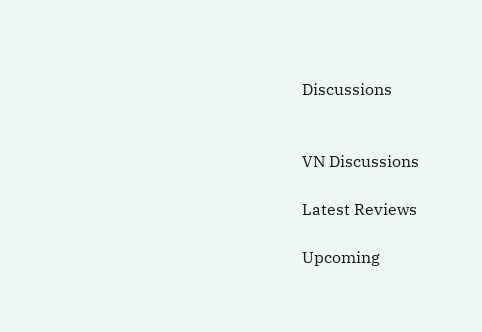Discussions


VN Discussions

Latest Reviews

Upcoming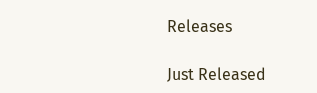Releases

Just Released